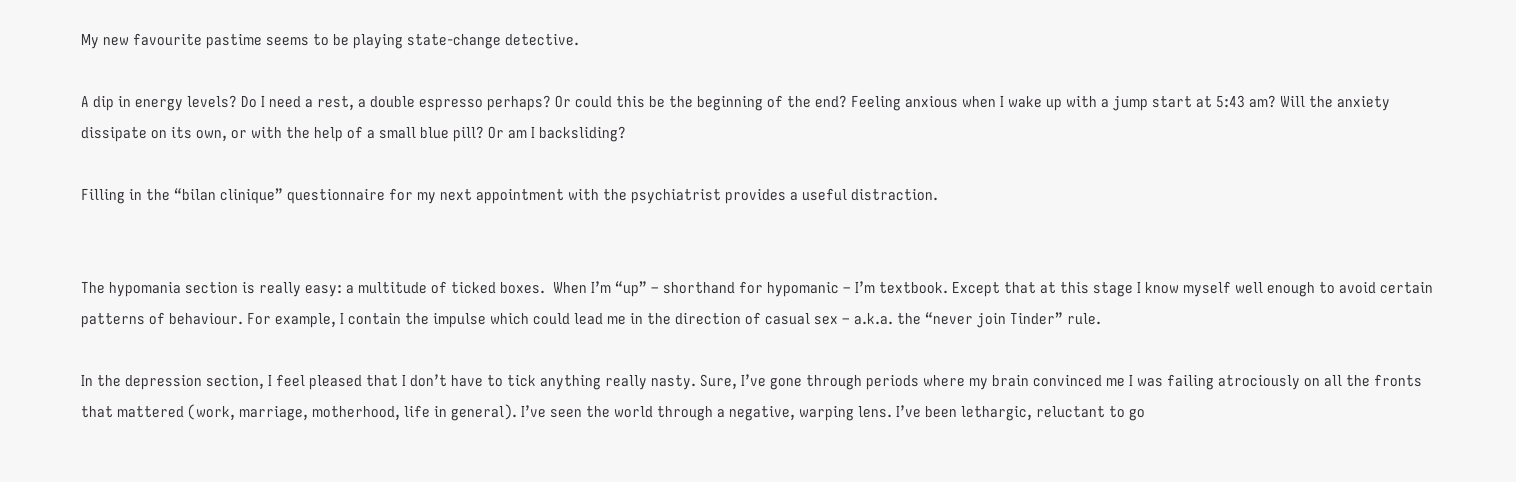My new favourite pastime seems to be playing state-change detective.

A dip in energy levels? Do I need a rest, a double espresso perhaps? Or could this be the beginning of the end? Feeling anxious when I wake up with a jump start at 5:43 am? Will the anxiety dissipate on its own, or with the help of a small blue pill? Or am I backsliding?

Filling in the “bilan clinique” questionnaire for my next appointment with the psychiatrist provides a useful distraction.


The hypomania section is really easy: a multitude of ticked boxes.  When I’m “up” – shorthand for hypomanic – I’m textbook. Except that at this stage I know myself well enough to avoid certain patterns of behaviour. For example, I contain the impulse which could lead me in the direction of casual sex – a.k.a. the “never join Tinder” rule.

In the depression section, I feel pleased that I don’t have to tick anything really nasty. Sure, I’ve gone through periods where my brain convinced me I was failing atrociously on all the fronts that mattered (work, marriage, motherhood, life in general). I’ve seen the world through a negative, warping lens. I’ve been lethargic, reluctant to go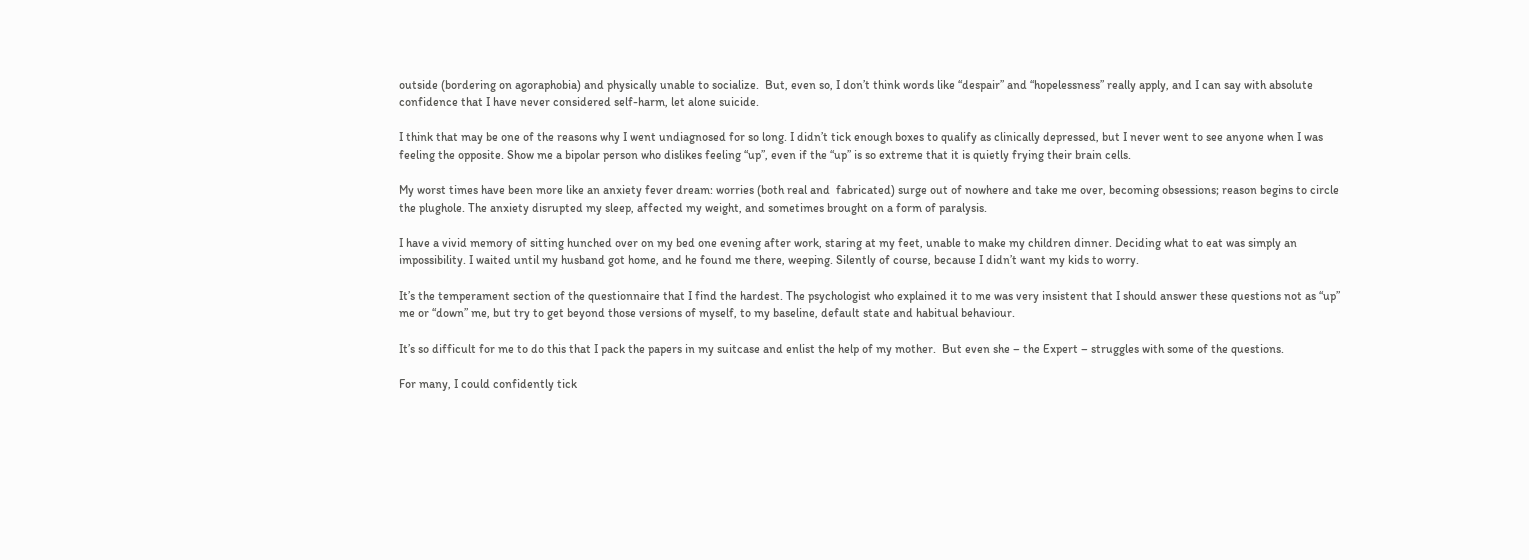outside (bordering on agoraphobia) and physically unable to socialize.  But, even so, I don’t think words like “despair” and “hopelessness” really apply, and I can say with absolute confidence that I have never considered self-harm, let alone suicide.

I think that may be one of the reasons why I went undiagnosed for so long. I didn’t tick enough boxes to qualify as clinically depressed, but I never went to see anyone when I was feeling the opposite. Show me a bipolar person who dislikes feeling “up”, even if the “up” is so extreme that it is quietly frying their brain cells.

My worst times have been more like an anxiety fever dream: worries (both real and  fabricated) surge out of nowhere and take me over, becoming obsessions; reason begins to circle the plughole. The anxiety disrupted my sleep, affected my weight, and sometimes brought on a form of paralysis.

I have a vivid memory of sitting hunched over on my bed one evening after work, staring at my feet, unable to make my children dinner. Deciding what to eat was simply an impossibility. I waited until my husband got home, and he found me there, weeping. Silently of course, because I didn’t want my kids to worry.

It’s the temperament section of the questionnaire that I find the hardest. The psychologist who explained it to me was very insistent that I should answer these questions not as “up” me or “down” me, but try to get beyond those versions of myself, to my baseline, default state and habitual behaviour.

It’s so difficult for me to do this that I pack the papers in my suitcase and enlist the help of my mother.  But even she – the Expert – struggles with some of the questions.

For many, I could confidently tick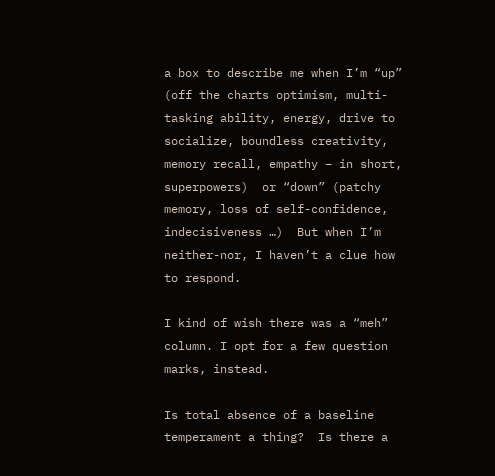a box to describe me when I’m “up” (off the charts optimism, multi-tasking ability, energy, drive to socialize, boundless creativity, memory recall, empathy – in short, superpowers)  or “down” (patchy memory, loss of self-confidence, indecisiveness …)  But when I’m neither-nor, I haven’t a clue how to respond.

I kind of wish there was a “meh” column. I opt for a few question marks, instead.

Is total absence of a baseline temperament a thing?  Is there a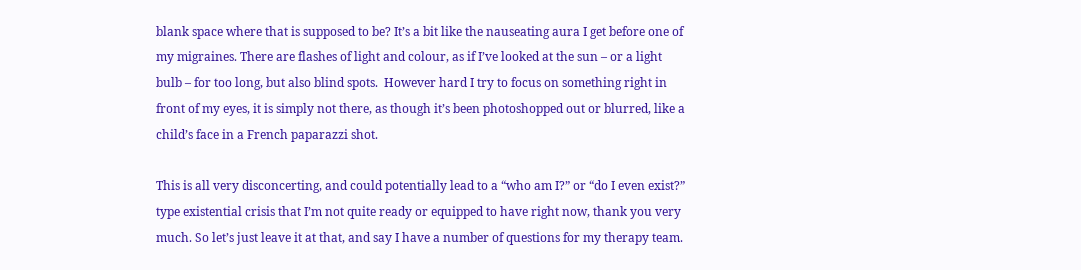blank space where that is supposed to be? It’s a bit like the nauseating aura I get before one of my migraines. There are flashes of light and colour, as if I’ve looked at the sun – or a light bulb – for too long, but also blind spots.  However hard I try to focus on something right in front of my eyes, it is simply not there, as though it’s been photoshopped out or blurred, like a child’s face in a French paparazzi shot.

This is all very disconcerting, and could potentially lead to a “who am I?” or “do I even exist?” type existential crisis that I’m not quite ready or equipped to have right now, thank you very much. So let’s just leave it at that, and say I have a number of questions for my therapy team.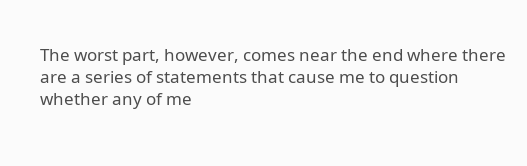The worst part, however, comes near the end where there are a series of statements that cause me to question whether any of me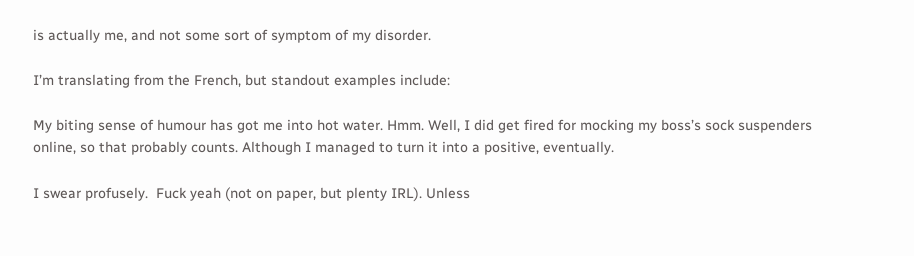is actually me, and not some sort of symptom of my disorder.

I’m translating from the French, but standout examples include:

My biting sense of humour has got me into hot water. Hmm. Well, I did get fired for mocking my boss’s sock suspenders online, so that probably counts. Although I managed to turn it into a positive, eventually.

I swear profusely.  Fuck yeah (not on paper, but plenty IRL). Unless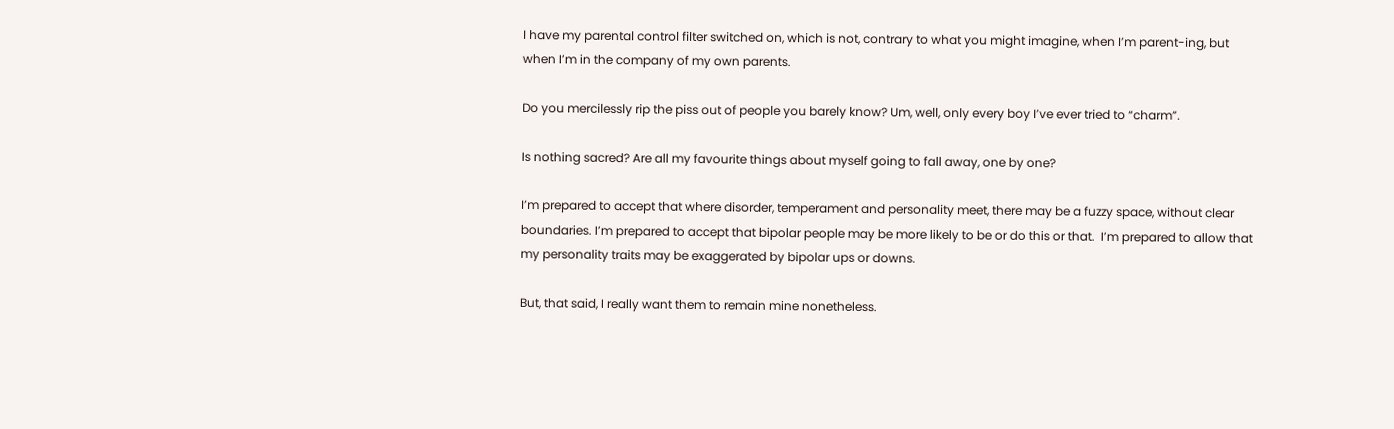I have my parental control filter switched on, which is not, contrary to what you might imagine, when I’m parent-ing, but when I’m in the company of my own parents.

Do you mercilessly rip the piss out of people you barely know? Um, well, only every boy I’ve ever tried to “charm”.

Is nothing sacred? Are all my favourite things about myself going to fall away, one by one?

I’m prepared to accept that where disorder, temperament and personality meet, there may be a fuzzy space, without clear boundaries. I’m prepared to accept that bipolar people may be more likely to be or do this or that.  I’m prepared to allow that my personality traits may be exaggerated by bipolar ups or downs.

But, that said, I really want them to remain mine nonetheless.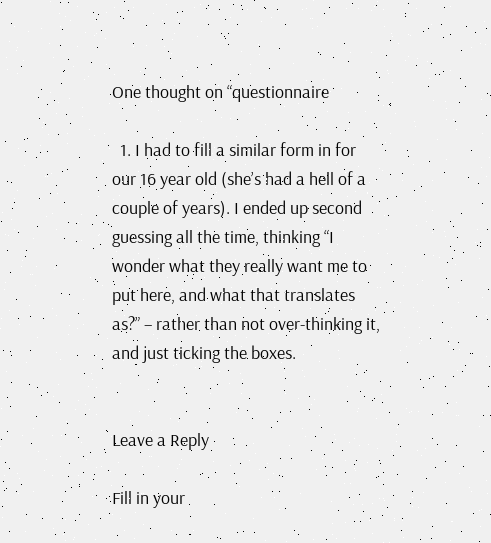One thought on “questionnaire

  1. I had to fill a similar form in for our 16 year old (she’s had a hell of a couple of years). I ended up second guessing all the time, thinking “I wonder what they really want me to put here, and what that translates as?” – rather than not over-thinking it, and just ticking the boxes.


Leave a Reply

Fill in your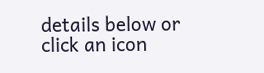details below or click an icon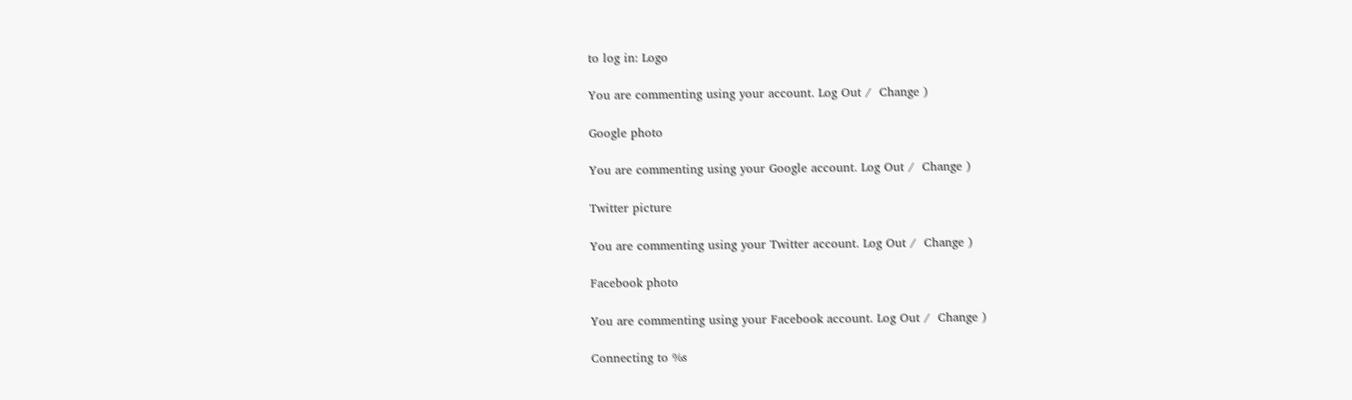to log in: Logo

You are commenting using your account. Log Out /  Change )

Google photo

You are commenting using your Google account. Log Out /  Change )

Twitter picture

You are commenting using your Twitter account. Log Out /  Change )

Facebook photo

You are commenting using your Facebook account. Log Out /  Change )

Connecting to %s